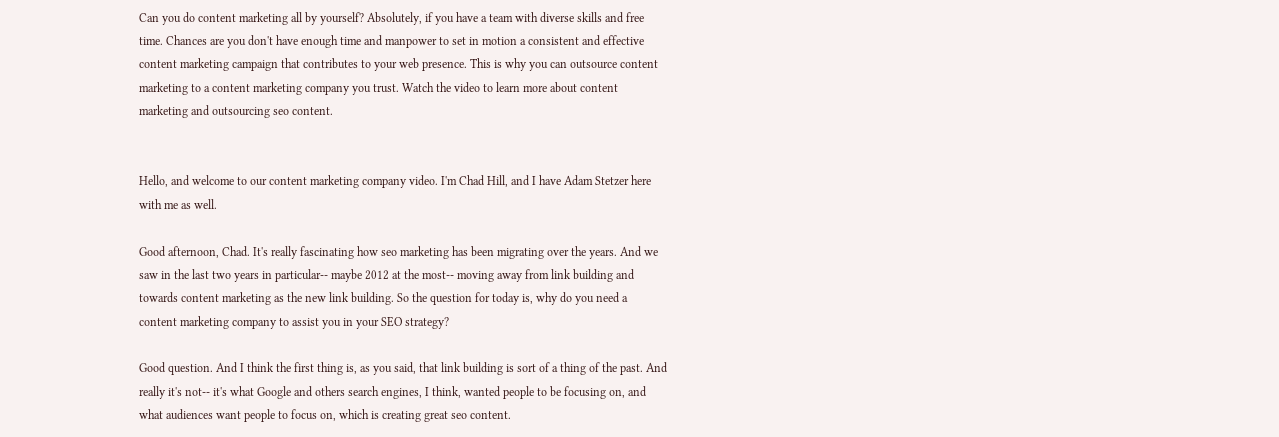Can you do content marketing all by yourself? Absolutely, if you have a team with diverse skills and free time. Chances are you don't have enough time and manpower to set in motion a consistent and effective content marketing campaign that contributes to your web presence. This is why you can outsource content marketing to a content marketing company you trust. Watch the video to learn more about content marketing and outsourcing seo content.


Hello, and welcome to our content marketing company video. I'm Chad Hill, and I have Adam Stetzer here with me as well.

Good afternoon, Chad. It's really fascinating how seo marketing has been migrating over the years. And we saw in the last two years in particular-- maybe 2012 at the most-- moving away from link building and towards content marketing as the new link building. So the question for today is, why do you need a content marketing company to assist you in your SEO strategy?

Good question. And I think the first thing is, as you said, that link building is sort of a thing of the past. And really it's not-- it's what Google and others search engines, I think, wanted people to be focusing on, and what audiences want people to focus on, which is creating great seo content.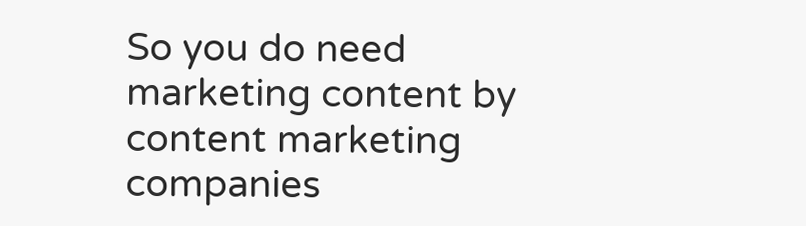So you do need marketing content by content marketing companies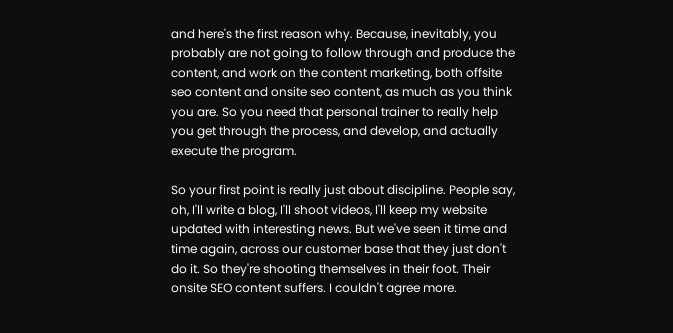and here's the first reason why. Because, inevitably, you probably are not going to follow through and produce the content, and work on the content marketing, both offsite seo content and onsite seo content, as much as you think you are. So you need that personal trainer to really help you get through the process, and develop, and actually execute the program.

So your first point is really just about discipline. People say, oh, I'll write a blog, I'll shoot videos, I'll keep my website updated with interesting news. But we've seen it time and time again, across our customer base that they just don't do it. So they're shooting themselves in their foot. Their onsite SEO content suffers. I couldn't agree more.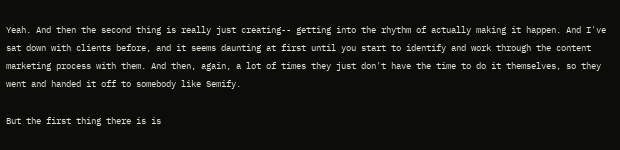Yeah. And then the second thing is really just creating-- getting into the rhythm of actually making it happen. And I've sat down with clients before, and it seems daunting at first until you start to identify and work through the content marketing process with them. And then, again, a lot of times they just don't have the time to do it themselves, so they went and handed it off to somebody like Semify.

But the first thing there is is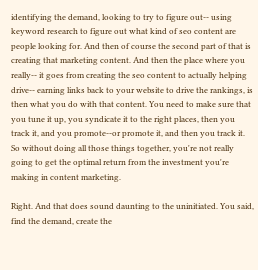identifying the demand, looking to try to figure out-- using keyword research to figure out what kind of seo content are people looking for. And then of course the second part of that is creating that marketing content. And then the place where you really-- it goes from creating the seo content to actually helping drive-- earning links back to your website to drive the rankings, is then what you do with that content. You need to make sure that you tune it up, you syndicate it to the right places, then you track it, and you promote--or promote it, and then you track it. So without doing all those things together, you're not really going to get the optimal return from the investment you're making in content marketing.

Right. And that does sound daunting to the uninitiated. You said, find the demand, create the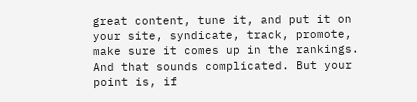great content, tune it, and put it on your site, syndicate, track, promote, make sure it comes up in the rankings. And that sounds complicated. But your point is, if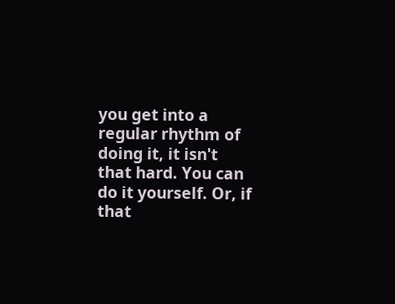you get into a regular rhythm of doing it, it isn't that hard. You can do it yourself. Or, if that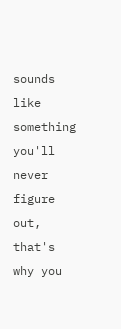sounds like something you'll never figure out, that's why you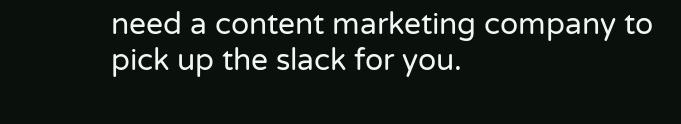need a content marketing company to pick up the slack for you.